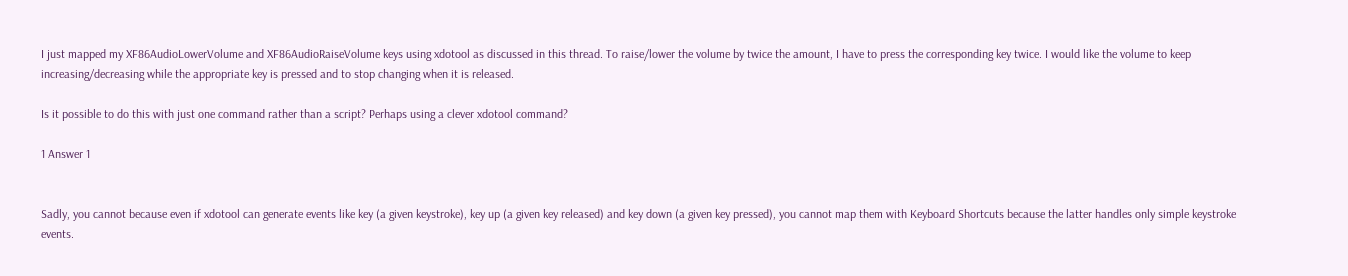I just mapped my XF86AudioLowerVolume and XF86AudioRaiseVolume keys using xdotool as discussed in this thread. To raise/lower the volume by twice the amount, I have to press the corresponding key twice. I would like the volume to keep increasing/decreasing while the appropriate key is pressed and to stop changing when it is released.

Is it possible to do this with just one command rather than a script? Perhaps using a clever xdotool command?

1 Answer 1


Sadly, you cannot because even if xdotool can generate events like key (a given keystroke), key up (a given key released) and key down (a given key pressed), you cannot map them with Keyboard Shortcuts because the latter handles only simple keystroke events.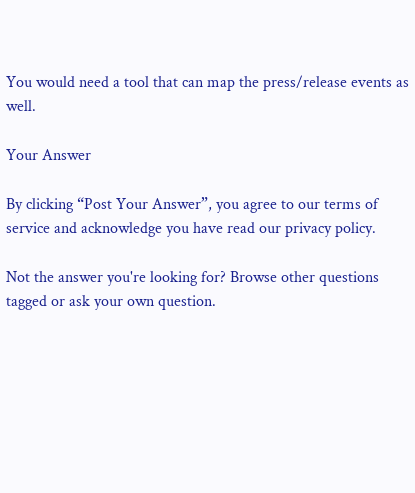You would need a tool that can map the press/release events as well.

Your Answer

By clicking “Post Your Answer”, you agree to our terms of service and acknowledge you have read our privacy policy.

Not the answer you're looking for? Browse other questions tagged or ask your own question.